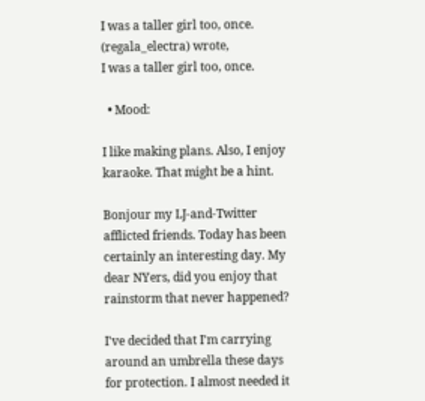I was a taller girl too, once. (regala_electra) wrote,
I was a taller girl too, once.

  • Mood:

I like making plans. Also, I enjoy karaoke. That might be a hint.

Bonjour my LJ-and-Twitter afflicted friends. Today has been certainly an interesting day. My dear NYers, did you enjoy that rainstorm that never happened?

I've decided that I'm carrying around an umbrella these days for protection. I almost needed it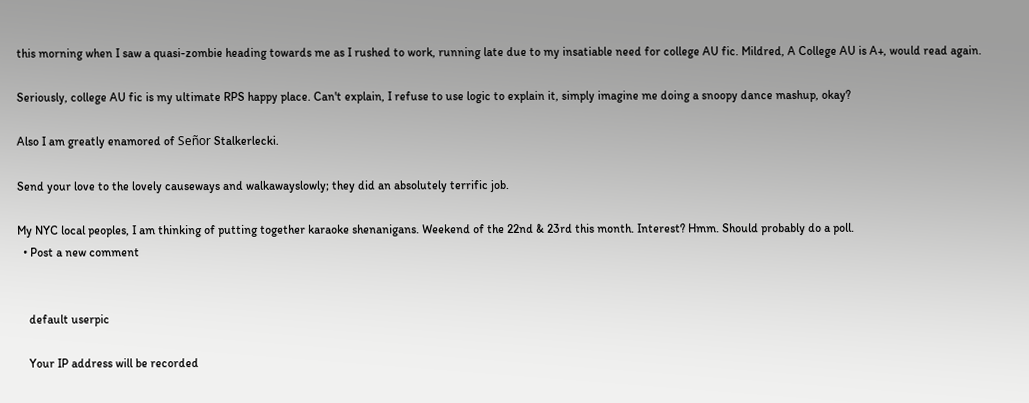this morning when I saw a quasi-zombie heading towards me as I rushed to work, running late due to my insatiable need for college AU fic. Mildred, A College AU is A+, would read again.

Seriously, college AU fic is my ultimate RPS happy place. Can't explain, I refuse to use logic to explain it, simply imagine me doing a snoopy dance mashup, okay?

Also I am greatly enamored of Señor Stalkerlecki.

Send your love to the lovely causeways and walkawayslowly; they did an absolutely terrific job.

My NYC local peoples, I am thinking of putting together karaoke shenanigans. Weekend of the 22nd & 23rd this month. Interest? Hmm. Should probably do a poll.
  • Post a new comment


    default userpic

    Your IP address will be recorded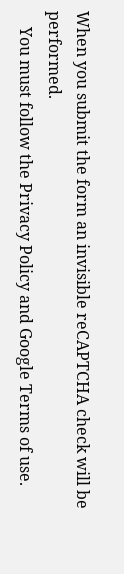When you submit the form an invisible reCAPTCHA check will be performed.
    You must follow the Privacy Policy and Google Terms of use.